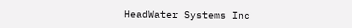HeadWater Systems Inc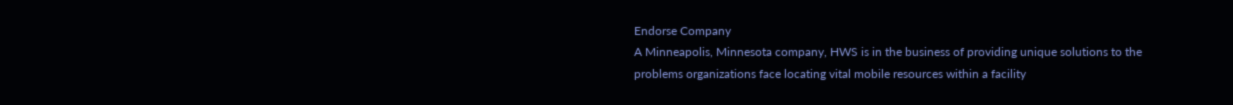Endorse Company
A Minneapolis, Minnesota company, HWS is in the business of providing unique solutions to the problems organizations face locating vital mobile resources within a facility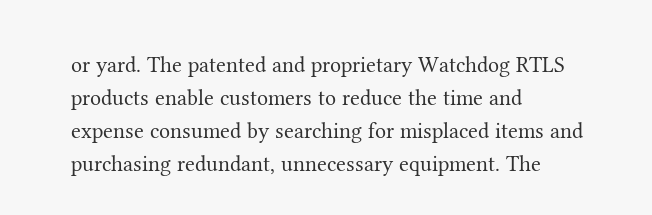or yard. The patented and proprietary Watchdog RTLS products enable customers to reduce the time and expense consumed by searching for misplaced items and purchasing redundant, unnecessary equipment. The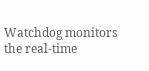Watchdog monitors the real-time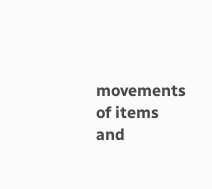movements of items and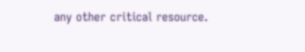any other critical resource.